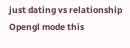just dating vs relationship Opengl mode this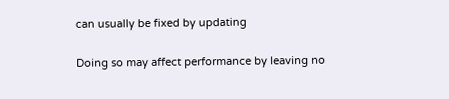can usually be fixed by updating

Doing so may affect performance by leaving no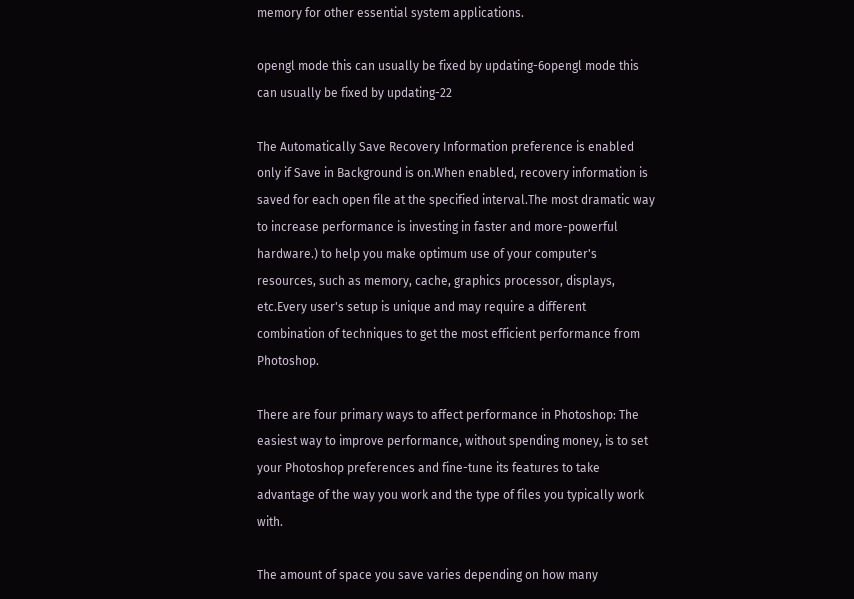memory for other essential system applications.

opengl mode this can usually be fixed by updating-6opengl mode this can usually be fixed by updating-22

The Automatically Save Recovery Information preference is enabled only if Save in Background is on.When enabled, recovery information is saved for each open file at the specified interval.The most dramatic way to increase performance is investing in faster and more-powerful hardware.) to help you make optimum use of your computer's resources, such as memory, cache, graphics processor, displays, etc.Every user's setup is unique and may require a different combination of techniques to get the most efficient performance from Photoshop.

There are four primary ways to affect performance in Photoshop: The easiest way to improve performance, without spending money, is to set your Photoshop preferences and fine-tune its features to take advantage of the way you work and the type of files you typically work with.

The amount of space you save varies depending on how many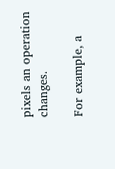pixels an operation changes.

For example, a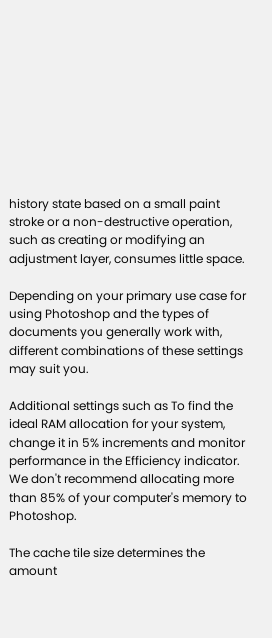history state based on a small paint stroke or a non-destructive operation, such as creating or modifying an adjustment layer, consumes little space.

Depending on your primary use case for using Photoshop and the types of documents you generally work with, different combinations of these settings may suit you.

Additional settings such as To find the ideal RAM allocation for your system, change it in 5% increments and monitor performance in the Efficiency indicator. We don't recommend allocating more than 85% of your computer's memory to Photoshop.

The cache tile size determines the amount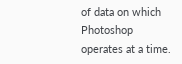of data on which Photoshop operates at a time.